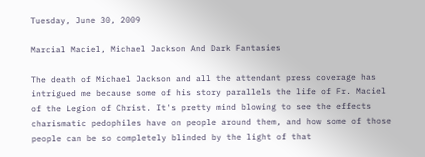Tuesday, June 30, 2009

Marcial Maciel, Michael Jackson And Dark Fantasies

The death of Michael Jackson and all the attendant press coverage has intrigued me because some of his story parallels the life of Fr. Maciel of the Legion of Christ. It's pretty mind blowing to see the effects charismatic pedophiles have on people around them, and how some of those people can be so completely blinded by the light of that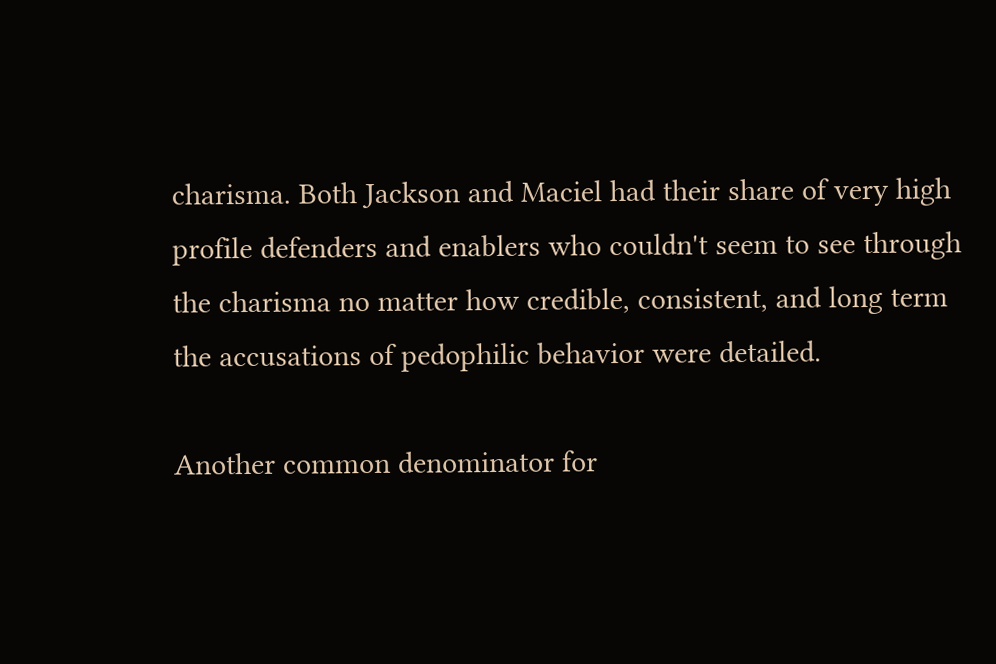charisma. Both Jackson and Maciel had their share of very high profile defenders and enablers who couldn't seem to see through the charisma no matter how credible, consistent, and long term the accusations of pedophilic behavior were detailed.

Another common denominator for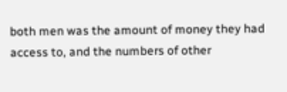both men was the amount of money they had access to, and the numbers of other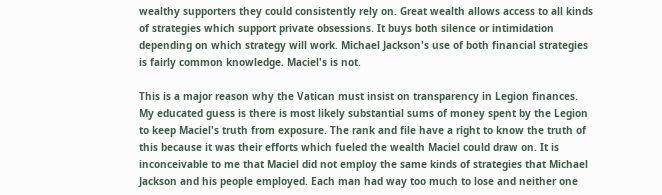wealthy supporters they could consistently rely on. Great wealth allows access to all kinds of strategies which support private obsessions. It buys both silence or intimidation depending on which strategy will work. Michael Jackson's use of both financial strategies is fairly common knowledge. Maciel's is not.

This is a major reason why the Vatican must insist on transparency in Legion finances. My educated guess is there is most likely substantial sums of money spent by the Legion to keep Maciel's truth from exposure. The rank and file have a right to know the truth of this because it was their efforts which fueled the wealth Maciel could draw on. It is inconceivable to me that Maciel did not employ the same kinds of strategies that Michael Jackson and his people employed. Each man had way too much to lose and neither one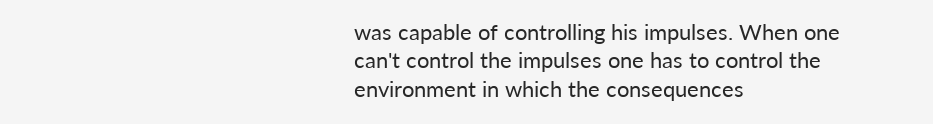was capable of controlling his impulses. When one can't control the impulses one has to control the environment in which the consequences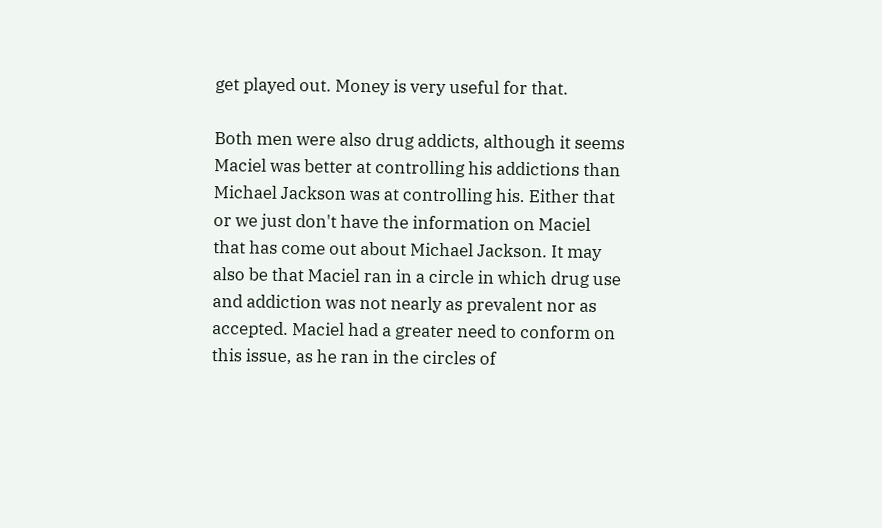get played out. Money is very useful for that.

Both men were also drug addicts, although it seems Maciel was better at controlling his addictions than Michael Jackson was at controlling his. Either that or we just don't have the information on Maciel that has come out about Michael Jackson. It may also be that Maciel ran in a circle in which drug use and addiction was not nearly as prevalent nor as accepted. Maciel had a greater need to conform on this issue, as he ran in the circles of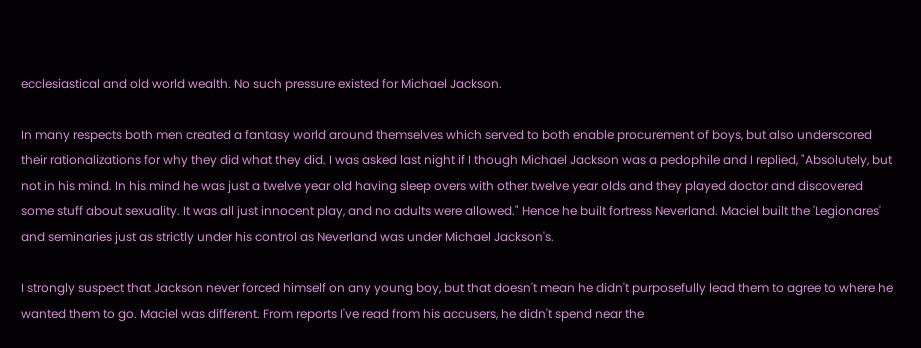ecclesiastical and old world wealth. No such pressure existed for Michael Jackson.

In many respects both men created a fantasy world around themselves which served to both enable procurement of boys, but also underscored their rationalizations for why they did what they did. I was asked last night if I though Michael Jackson was a pedophile and I replied, "Absolutely, but not in his mind. In his mind he was just a twelve year old having sleep overs with other twelve year olds and they played doctor and discovered some stuff about sexuality. It was all just innocent play, and no adults were allowed." Hence he built fortress Neverland. Maciel built the 'Legionares' and seminaries just as strictly under his control as Neverland was under Michael Jackson's.

I strongly suspect that Jackson never forced himself on any young boy, but that doesn't mean he didn't purposefully lead them to agree to where he wanted them to go. Maciel was different. From reports I've read from his accusers, he didn't spend near the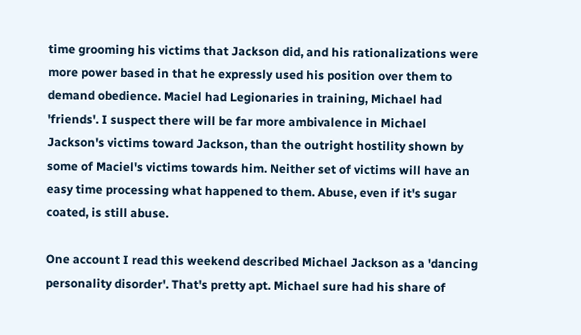time grooming his victims that Jackson did, and his rationalizations were more power based in that he expressly used his position over them to demand obedience. Maciel had Legionaries in training, Michael had 'friends'. I suspect there will be far more ambivalence in Michael Jackson's victims toward Jackson, than the outright hostility shown by some of Maciel's victims towards him. Neither set of victims will have an easy time processing what happened to them. Abuse, even if it's sugar coated, is still abuse.

One account I read this weekend described Michael Jackson as a 'dancing personality disorder'. That's pretty apt. Michael sure had his share of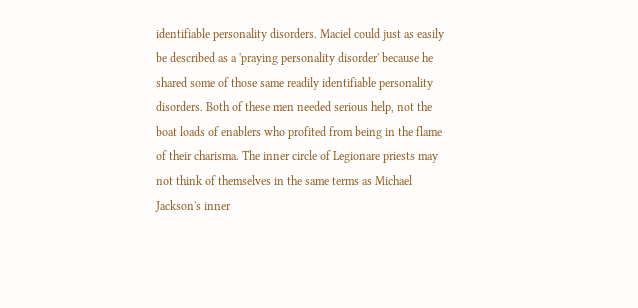identifiable personality disorders. Maciel could just as easily be described as a 'praying personality disorder' because he shared some of those same readily identifiable personality disorders. Both of these men needed serious help, not the boat loads of enablers who profited from being in the flame of their charisma. The inner circle of Legionare priests may not think of themselves in the same terms as Michael Jackson's inner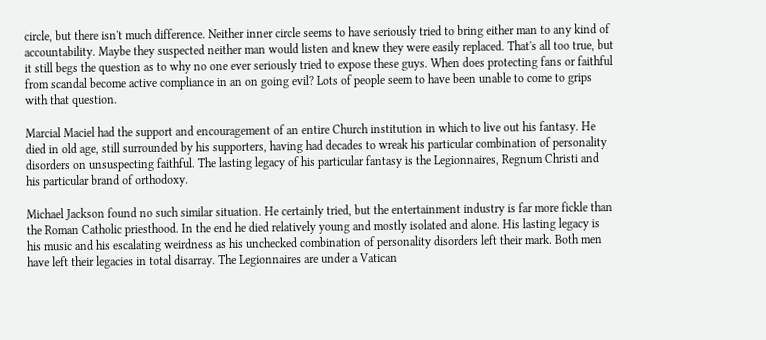circle, but there isn't much difference. Neither inner circle seems to have seriously tried to bring either man to any kind of accountability. Maybe they suspected neither man would listen and knew they were easily replaced. That's all too true, but it still begs the question as to why no one ever seriously tried to expose these guys. When does protecting fans or faithful from scandal become active compliance in an on going evil? Lots of people seem to have been unable to come to grips with that question.

Marcial Maciel had the support and encouragement of an entire Church institution in which to live out his fantasy. He died in old age, still surrounded by his supporters, having had decades to wreak his particular combination of personality disorders on unsuspecting faithful. The lasting legacy of his particular fantasy is the Legionnaires, Regnum Christi and his particular brand of orthodoxy.

Michael Jackson found no such similar situation. He certainly tried, but the entertainment industry is far more fickle than the Roman Catholic priesthood. In the end he died relatively young and mostly isolated and alone. His lasting legacy is his music and his escalating weirdness as his unchecked combination of personality disorders left their mark. Both men have left their legacies in total disarray. The Legionnaires are under a Vatican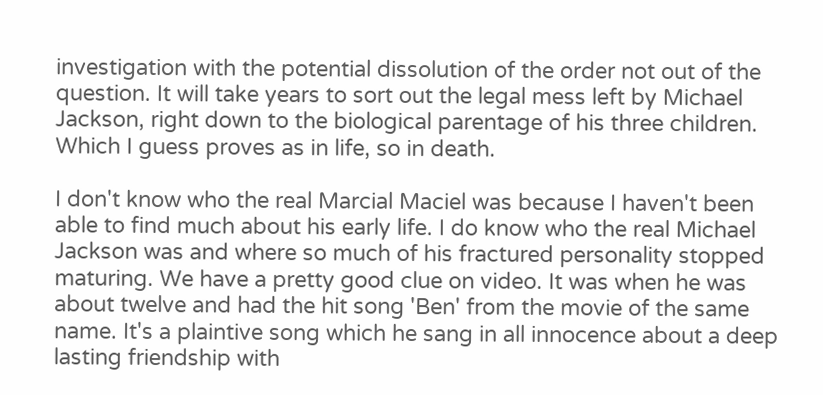investigation with the potential dissolution of the order not out of the question. It will take years to sort out the legal mess left by Michael Jackson, right down to the biological parentage of his three children. Which I guess proves as in life, so in death.

I don't know who the real Marcial Maciel was because I haven't been able to find much about his early life. I do know who the real Michael Jackson was and where so much of his fractured personality stopped maturing. We have a pretty good clue on video. It was when he was about twelve and had the hit song 'Ben' from the movie of the same name. It's a plaintive song which he sang in all innocence about a deep lasting friendship with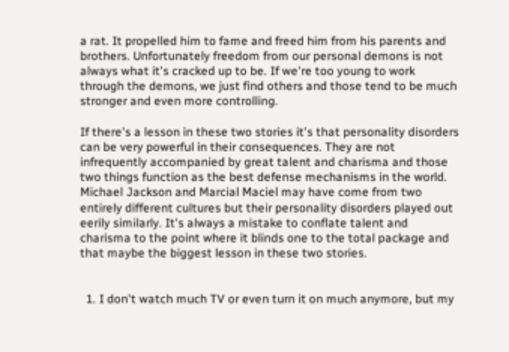a rat. It propelled him to fame and freed him from his parents and brothers. Unfortunately freedom from our personal demons is not always what it's cracked up to be. If we're too young to work through the demons, we just find others and those tend to be much stronger and even more controlling.

If there's a lesson in these two stories it's that personality disorders can be very powerful in their consequences. They are not infrequently accompanied by great talent and charisma and those two things function as the best defense mechanisms in the world. Michael Jackson and Marcial Maciel may have come from two entirely different cultures but their personality disorders played out eerily similarly. It's always a mistake to conflate talent and charisma to the point where it blinds one to the total package and that maybe the biggest lesson in these two stories.


  1. I don't watch much TV or even turn it on much anymore, but my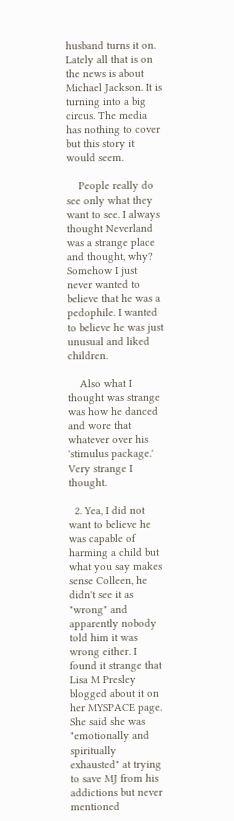husband turns it on. Lately all that is on the news is about Michael Jackson. It is turning into a big circus. The media has nothing to cover but this story it would seem.

    People really do see only what they want to see. I always thought Neverland was a strange place and thought, why? Somehow I just never wanted to believe that he was a pedophile. I wanted to believe he was just unusual and liked children.

    Also what I thought was strange was how he danced and wore that whatever over his 'stimulus package.' Very strange I thought.

  2. Yea, I did not want to believe he was capable of harming a child but what you say makes sense Colleen, he didn't see it as "wrong" and apparently nobody told him it was wrong either. I found it strange that Lisa M Presley blogged about it on her MYSPACE page. She said she was "emotionally and spiritually exhausted" at trying to save MJ from his addictions but never mentioned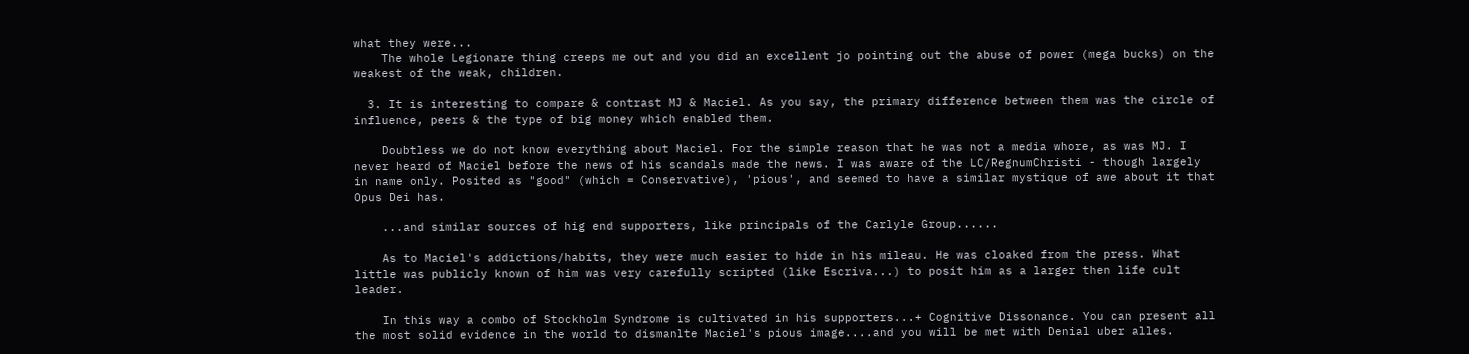what they were...
    The whole Legionare thing creeps me out and you did an excellent jo pointing out the abuse of power (mega bucks) on the weakest of the weak, children.

  3. It is interesting to compare & contrast MJ & Maciel. As you say, the primary difference between them was the circle of influence, peers & the type of big money which enabled them.

    Doubtless we do not know everything about Maciel. For the simple reason that he was not a media whore, as was MJ. I never heard of Maciel before the news of his scandals made the news. I was aware of the LC/RegnumChristi - though largely in name only. Posited as "good" (which = Conservative), 'pious', and seemed to have a similar mystique of awe about it that Opus Dei has.

    ...and similar sources of hig end supporters, like principals of the Carlyle Group......

    As to Maciel's addictions/habits, they were much easier to hide in his mileau. He was cloaked from the press. What little was publicly known of him was very carefully scripted (like Escriva...) to posit him as a larger then life cult leader.

    In this way a combo of Stockholm Syndrome is cultivated in his supporters...+ Cognitive Dissonance. You can present all the most solid evidence in the world to dismanlte Maciel's pious image....and you will be met with Denial uber alles.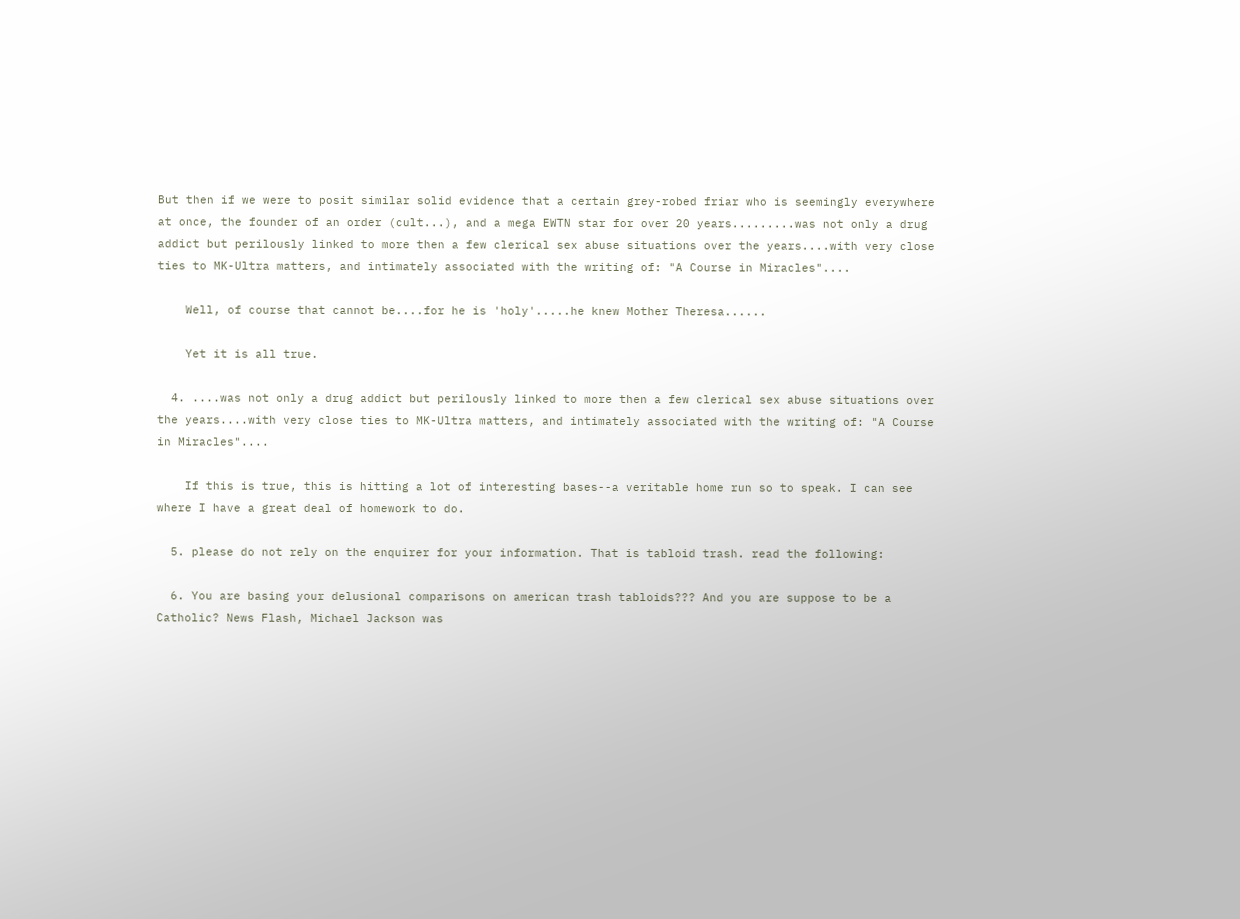But then if we were to posit similar solid evidence that a certain grey-robed friar who is seemingly everywhere at once, the founder of an order (cult...), and a mega EWTN star for over 20 years.........was not only a drug addict but perilously linked to more then a few clerical sex abuse situations over the years....with very close ties to MK-Ultra matters, and intimately associated with the writing of: "A Course in Miracles"....

    Well, of course that cannot be....for he is 'holy'.....he knew Mother Theresa......

    Yet it is all true.

  4. ....was not only a drug addict but perilously linked to more then a few clerical sex abuse situations over the years....with very close ties to MK-Ultra matters, and intimately associated with the writing of: "A Course in Miracles"....

    If this is true, this is hitting a lot of interesting bases--a veritable home run so to speak. I can see where I have a great deal of homework to do.

  5. please do not rely on the enquirer for your information. That is tabloid trash. read the following:

  6. You are basing your delusional comparisons on american trash tabloids??? And you are suppose to be a Catholic? News Flash, Michael Jackson was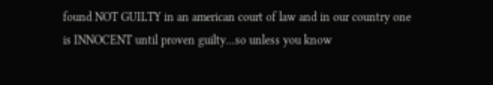found NOT GUILTY in an american court of law and in our country one is INNOCENT until proven guilty...so unless you know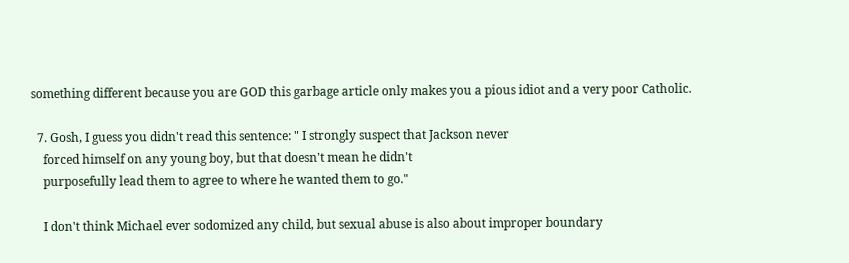something different because you are GOD this garbage article only makes you a pious idiot and a very poor Catholic.

  7. Gosh, I guess you didn't read this sentence: " I strongly suspect that Jackson never
    forced himself on any young boy, but that doesn't mean he didn't
    purposefully lead them to agree to where he wanted them to go."

    I don't think Michael ever sodomized any child, but sexual abuse is also about improper boundary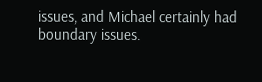issues, and Michael certainly had boundary issues.